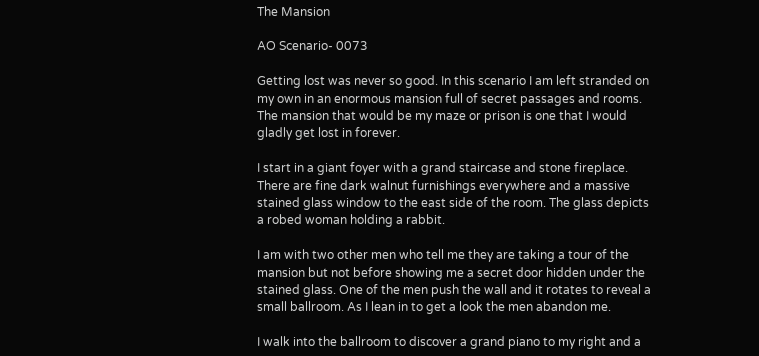The Mansion

AO Scenario- 0073

Getting lost was never so good. In this scenario I am left stranded on my own in an enormous mansion full of secret passages and rooms. The mansion that would be my maze or prison is one that I would gladly get lost in forever.

I start in a giant foyer with a grand staircase and stone fireplace. There are fine dark walnut furnishings everywhere and a massive stained glass window to the east side of the room. The glass depicts a robed woman holding a rabbit.

I am with two other men who tell me they are taking a tour of the mansion but not before showing me a secret door hidden under the stained glass. One of the men push the wall and it rotates to reveal a small ballroom. As I lean in to get a look the men abandon me.

I walk into the ballroom to discover a grand piano to my right and a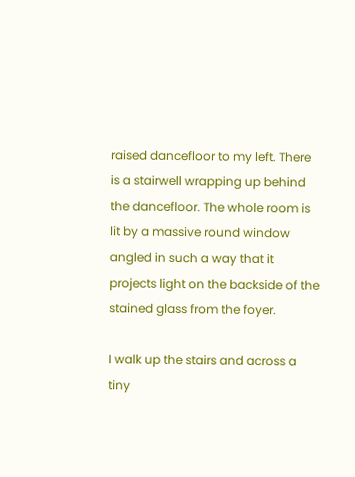raised dancefloor to my left. There is a stairwell wrapping up behind the dancefloor. The whole room is lit by a massive round window angled in such a way that it projects light on the backside of the stained glass from the foyer.

I walk up the stairs and across a tiny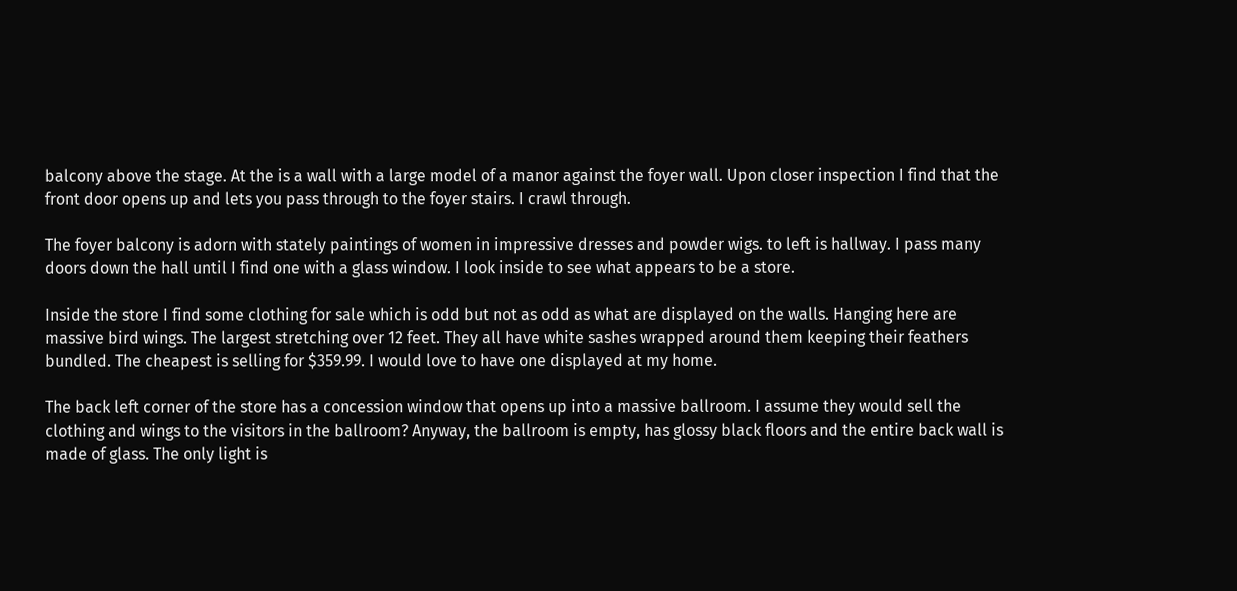balcony above the stage. At the is a wall with a large model of a manor against the foyer wall. Upon closer inspection I find that the front door opens up and lets you pass through to the foyer stairs. I crawl through.

The foyer balcony is adorn with stately paintings of women in impressive dresses and powder wigs. to left is hallway. I pass many doors down the hall until I find one with a glass window. I look inside to see what appears to be a store.

Inside the store I find some clothing for sale which is odd but not as odd as what are displayed on the walls. Hanging here are massive bird wings. The largest stretching over 12 feet. They all have white sashes wrapped around them keeping their feathers bundled. The cheapest is selling for $359.99. I would love to have one displayed at my home.

The back left corner of the store has a concession window that opens up into a massive ballroom. I assume they would sell the clothing and wings to the visitors in the ballroom? Anyway, the ballroom is empty, has glossy black floors and the entire back wall is made of glass. The only light is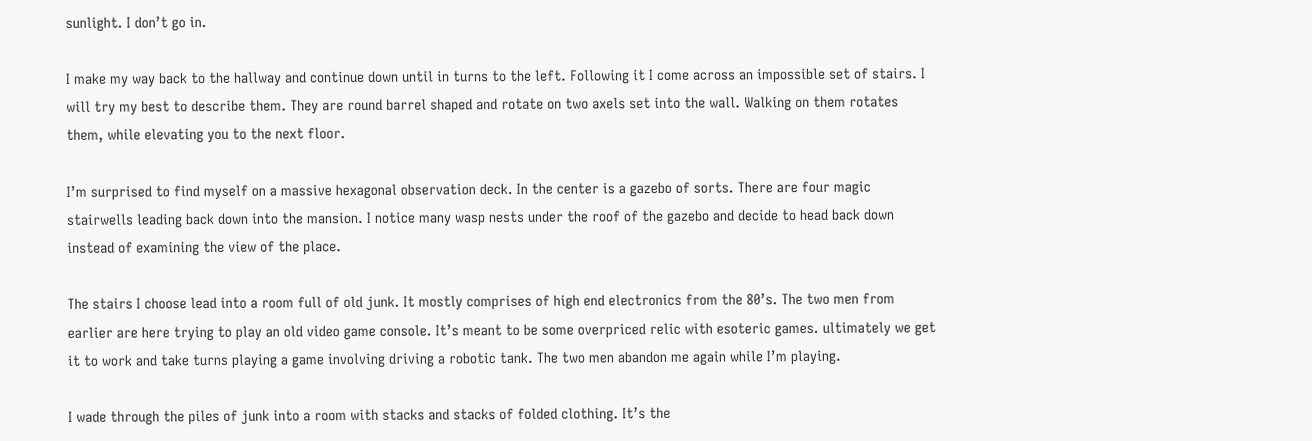sunlight. I don’t go in.

I make my way back to the hallway and continue down until in turns to the left. Following it I come across an impossible set of stairs. I will try my best to describe them. They are round barrel shaped and rotate on two axels set into the wall. Walking on them rotates them, while elevating you to the next floor.

I’m surprised to find myself on a massive hexagonal observation deck. In the center is a gazebo of sorts. There are four magic stairwells leading back down into the mansion. I notice many wasp nests under the roof of the gazebo and decide to head back down instead of examining the view of the place.

The stairs I choose lead into a room full of old junk. It mostly comprises of high end electronics from the 80’s. The two men from earlier are here trying to play an old video game console. It’s meant to be some overpriced relic with esoteric games. ultimately we get it to work and take turns playing a game involving driving a robotic tank. The two men abandon me again while I’m playing.

I wade through the piles of junk into a room with stacks and stacks of folded clothing. It’s the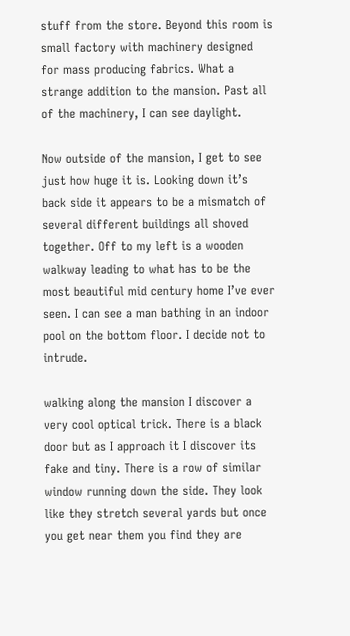stuff from the store. Beyond this room is small factory with machinery designed for mass producing fabrics. What a strange addition to the mansion. Past all of the machinery, I can see daylight.

Now outside of the mansion, I get to see just how huge it is. Looking down it’s back side it appears to be a mismatch of several different buildings all shoved together. Off to my left is a wooden walkway leading to what has to be the most beautiful mid century home I’ve ever seen. I can see a man bathing in an indoor pool on the bottom floor. I decide not to intrude.

walking along the mansion I discover a very cool optical trick. There is a black door but as I approach it I discover its fake and tiny. There is a row of similar window running down the side. They look like they stretch several yards but once you get near them you find they are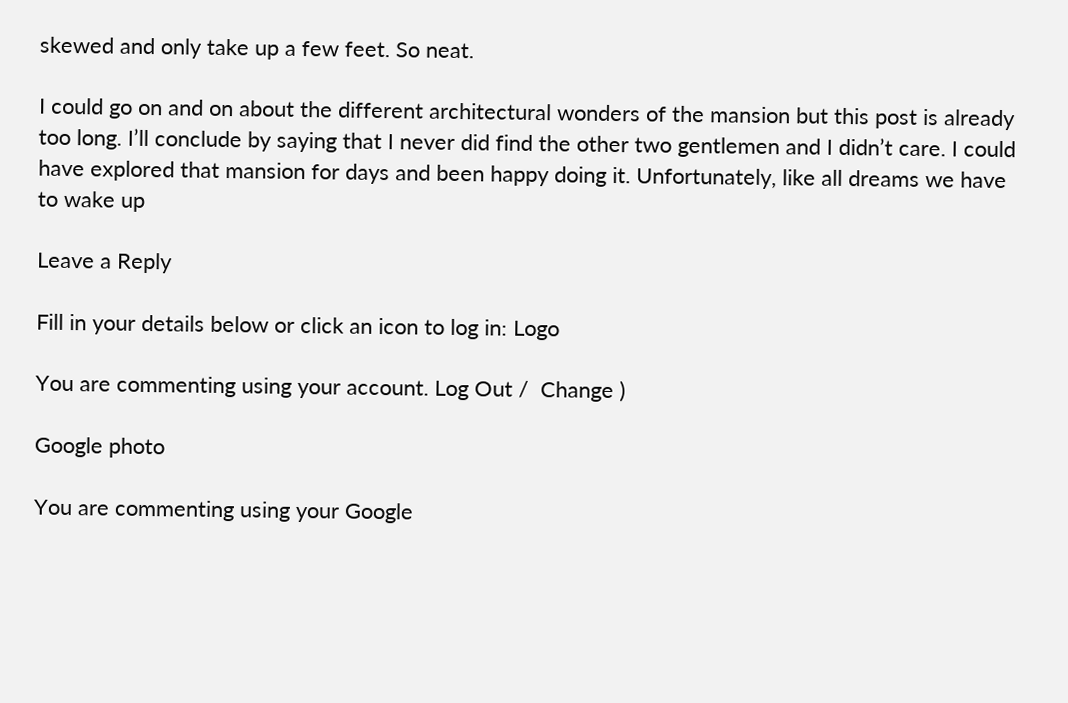skewed and only take up a few feet. So neat.

I could go on and on about the different architectural wonders of the mansion but this post is already too long. I’ll conclude by saying that I never did find the other two gentlemen and I didn’t care. I could have explored that mansion for days and been happy doing it. Unfortunately, like all dreams we have to wake up

Leave a Reply

Fill in your details below or click an icon to log in: Logo

You are commenting using your account. Log Out /  Change )

Google photo

You are commenting using your Google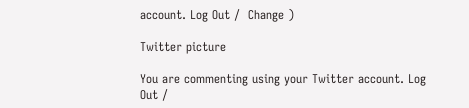account. Log Out /  Change )

Twitter picture

You are commenting using your Twitter account. Log Out /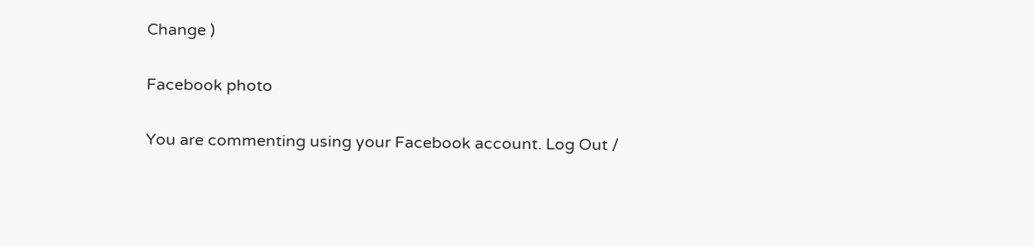Change )

Facebook photo

You are commenting using your Facebook account. Log Out /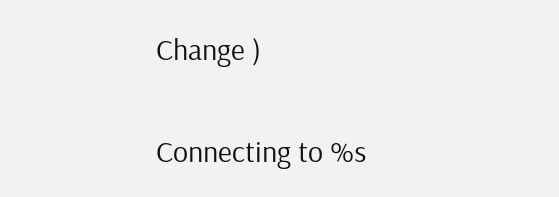Change )

Connecting to %s